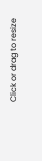Click or drag to resize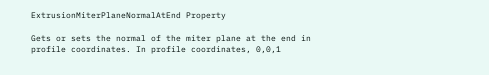ExtrusionMiterPlaneNormalAtEnd Property

Gets or sets the normal of the miter plane at the end in profile coordinates. In profile coordinates, 0,0,1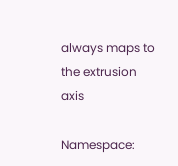always maps to the extrusion axis

Namespace: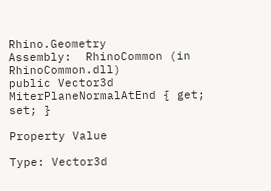Rhino.Geometry
Assembly:  RhinoCommon (in RhinoCommon.dll)
public Vector3d MiterPlaneNormalAtEnd { get; set; }

Property Value

Type: Vector3d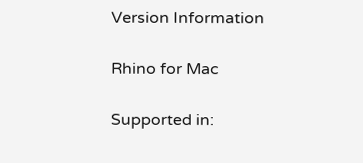Version Information

Rhino for Mac

Supported in: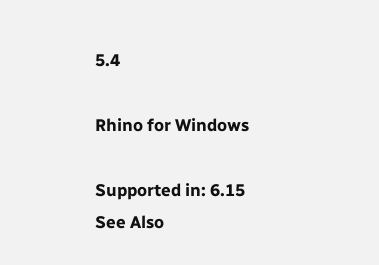5.4

Rhino for Windows

Supported in: 6.15
See Also